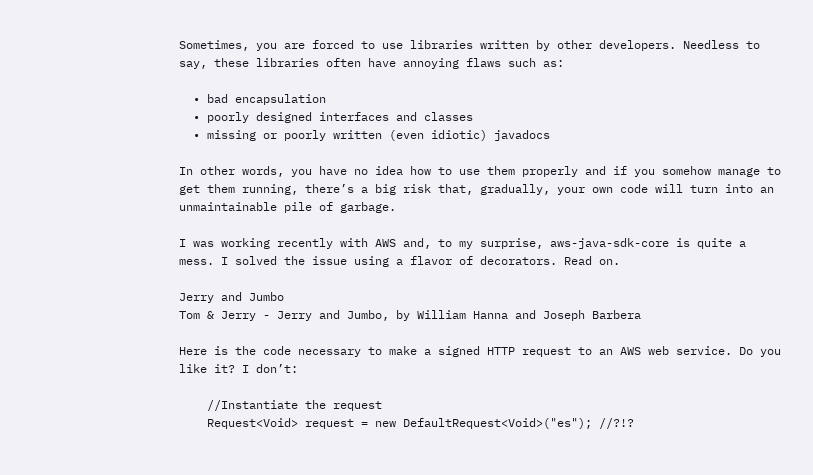Sometimes, you are forced to use libraries written by other developers. Needless to say, these libraries often have annoying flaws such as:

  • bad encapsulation
  • poorly designed interfaces and classes
  • missing or poorly written (even idiotic) javadocs

In other words, you have no idea how to use them properly and if you somehow manage to get them running, there’s a big risk that, gradually, your own code will turn into an unmaintainable pile of garbage.

I was working recently with AWS and, to my surprise, aws-java-sdk-core is quite a mess. I solved the issue using a flavor of decorators. Read on.

Jerry and Jumbo
Tom & Jerry - Jerry and Jumbo, by William Hanna and Joseph Barbera

Here is the code necessary to make a signed HTTP request to an AWS web service. Do you like it? I don’t:

    //Instantiate the request
    Request<Void> request = new DefaultRequest<Void>("es"); //?!?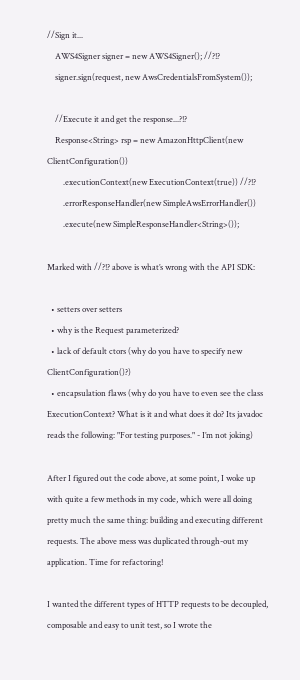//Sign it...
    AWS4Signer signer = new AWS4Signer(); //?!?
    signer.sign(request, new AwsCredentialsFromSystem());

    //Execute it and get the response...?!?
    Response<String> rsp = new AmazonHttpClient(new ClientConfiguration())
        .executionContext(new ExecutionContext(true)) //?!?
        .errorResponseHandler(new SimpleAwsErrorHandler())
        .execute(new SimpleResponseHandler<String>());

Marked with //?!? above is what’s wrong with the API SDK:

  • setters over setters
  • why is the Request parameterized?
  • lack of default ctors (why do you have to specify new ClientConfiguration()?)
  • encapsulation flaws (why do you have to even see the class ExecutionContext? What is it and what does it do? Its javadoc reads the following: "For testing purposes." - I’m not joking)

After I figured out the code above, at some point, I woke up with quite a few methods in my code, which were all doing pretty much the same thing: building and executing different requests. The above mess was duplicated through-out my application. Time for refactoring!

I wanted the different types of HTTP requests to be decoupled, composable and easy to unit test, so I wrote the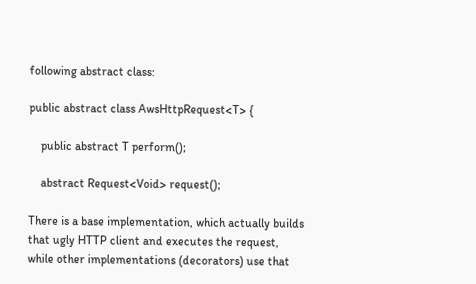following abstract class:

public abstract class AwsHttpRequest<T> {

    public abstract T perform();

    abstract Request<Void> request();

There is a base implementation, which actually builds that ugly HTTP client and executes the request, while other implementations (decorators) use that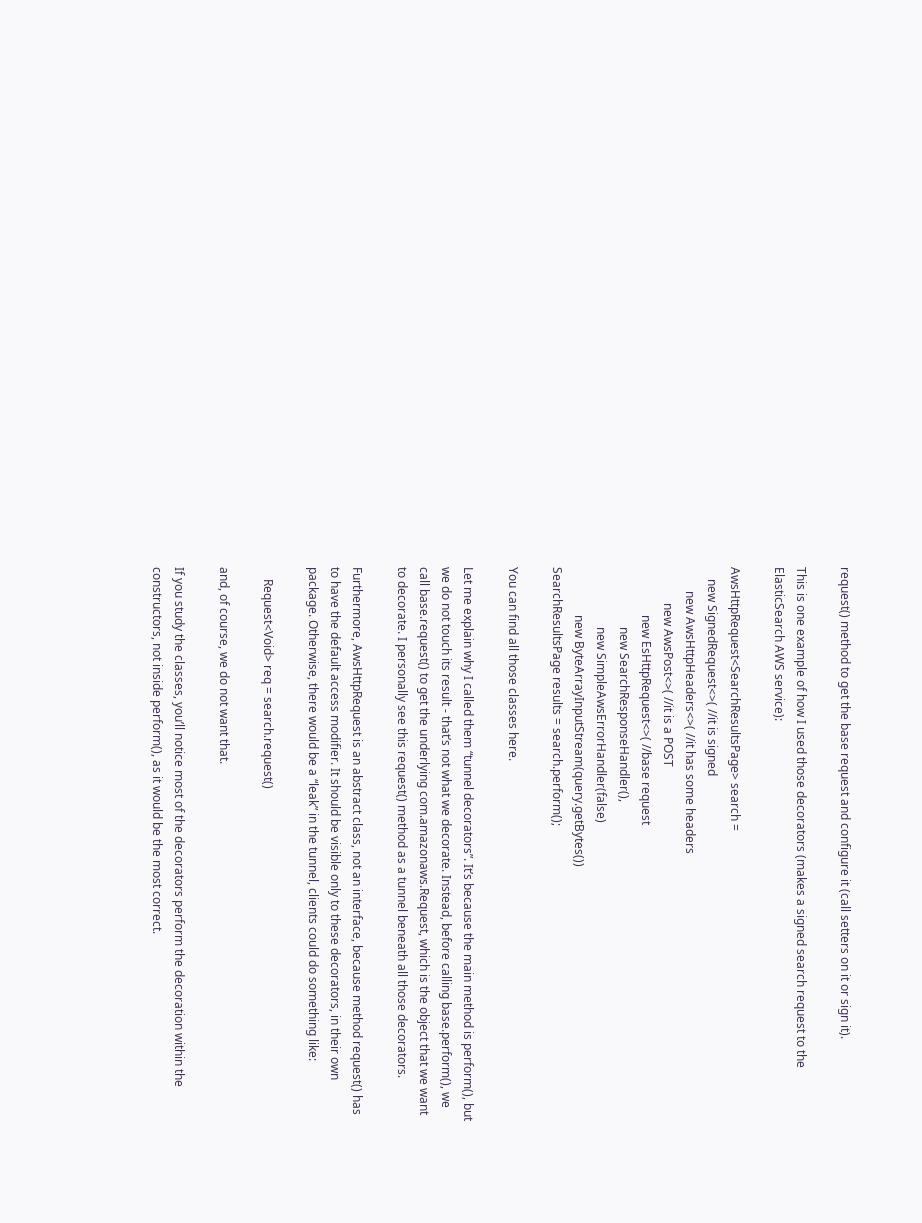request() method to get the base request and configure it (call setters on it or sign it).

This is one example of how I used those decorators (makes a signed search request to the ElasticSearch AWS service):

AwsHttpRequest<SearchResultsPage> search =
    new SignedRequest<>( //it is signed
        new AwsHttpHeaders<>( //it has some headers
            new AwsPost<>( //it is a POST
                new EsHttpRequest<>( //base request
                    new SearchResponseHandler(),
                    new SimpleAwsErrorHandler(false)
                new ByteArrayInputStream(query.getBytes())
SearchResultsPage results = search.perform();

You can find all those classes here.

Let me explain why I called them “tunnel decorators”. It’s because the main method is perform(), but we do not touch its result - that’s not what we decorate. Instead, before calling base.perform(), we call base.request() to get the underlying com.amazonaws.Request, which is the object that we want to decorate. I personally see this request() method as a tunnel beneath all those decorators.

Furthermore, AwsHttpRequest is an abstract class, not an interface, because method request() has to have the default access modifier. It should be visible only to these decorators, in their own package. Otherwise, there would be a “leak” in the tunnel, clients could do something like:

    Request<Void> req = search.request()

and, of course, we do not want that.

If you study the classes, you’ll notice most of the decorators perform the decoration within the constructors, not inside perform(), as it would be the most correct.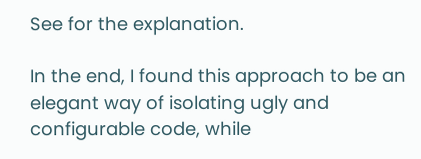See for the explanation.

In the end, I found this approach to be an elegant way of isolating ugly and configurable code, while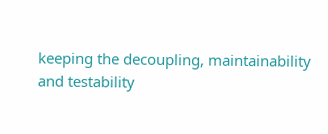keeping the decoupling, maintainability and testability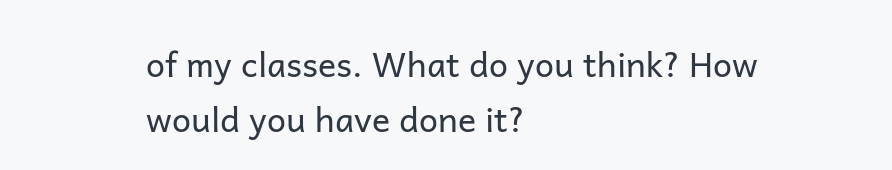of my classes. What do you think? How would you have done it?